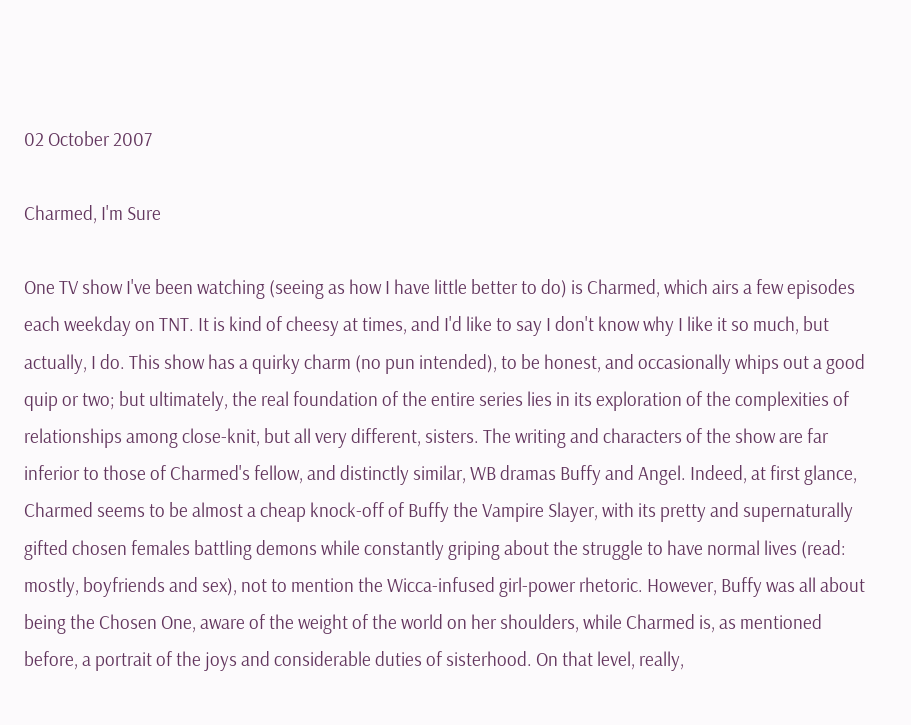02 October 2007

Charmed, I'm Sure

One TV show I've been watching (seeing as how I have little better to do) is Charmed, which airs a few episodes each weekday on TNT. It is kind of cheesy at times, and I'd like to say I don't know why I like it so much, but actually, I do. This show has a quirky charm (no pun intended), to be honest, and occasionally whips out a good quip or two; but ultimately, the real foundation of the entire series lies in its exploration of the complexities of relationships among close-knit, but all very different, sisters. The writing and characters of the show are far inferior to those of Charmed's fellow, and distinctly similar, WB dramas Buffy and Angel. Indeed, at first glance, Charmed seems to be almost a cheap knock-off of Buffy the Vampire Slayer, with its pretty and supernaturally gifted chosen females battling demons while constantly griping about the struggle to have normal lives (read: mostly, boyfriends and sex), not to mention the Wicca-infused girl-power rhetoric. However, Buffy was all about being the Chosen One, aware of the weight of the world on her shoulders, while Charmed is, as mentioned before, a portrait of the joys and considerable duties of sisterhood. On that level, really,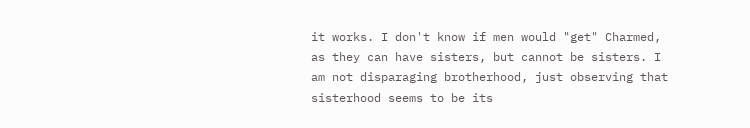it works. I don't know if men would "get" Charmed, as they can have sisters, but cannot be sisters. I am not disparaging brotherhood, just observing that sisterhood seems to be its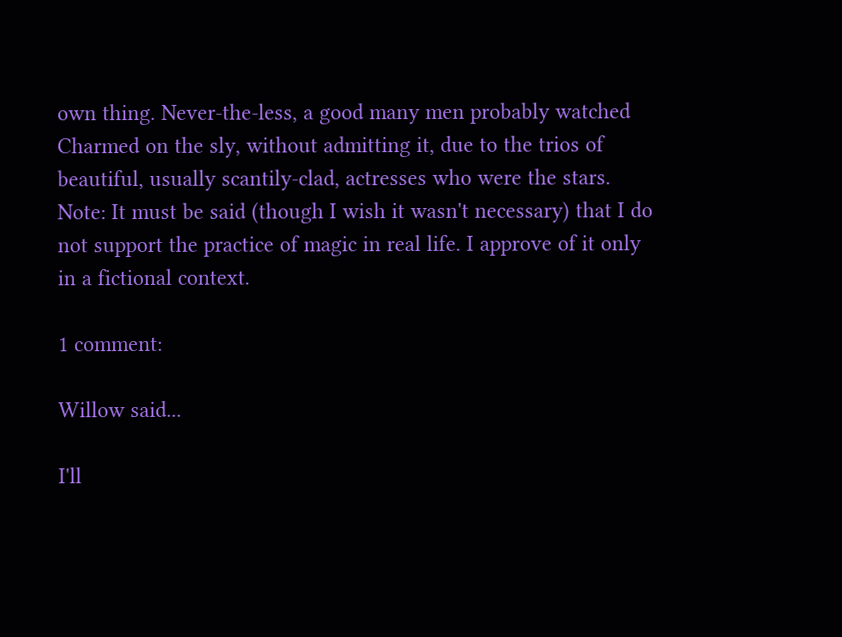own thing. Never-the-less, a good many men probably watched Charmed on the sly, without admitting it, due to the trios of beautiful, usually scantily-clad, actresses who were the stars.
Note: It must be said (though I wish it wasn't necessary) that I do not support the practice of magic in real life. I approve of it only in a fictional context.

1 comment:

Willow said...

I'll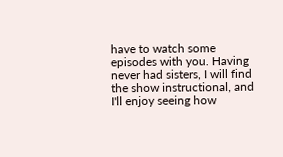have to watch some episodes with you. Having never had sisters, I will find the show instructional, and I'll enjoy seeing how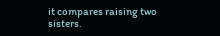it compares raising two sisters.